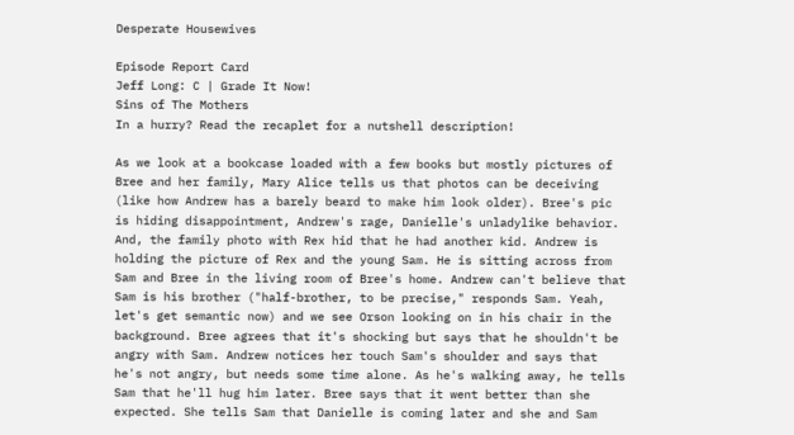Desperate Housewives

Episode Report Card
Jeff Long: C | Grade It Now!
Sins of The Mothers
In a hurry? Read the recaplet for a nutshell description!

As we look at a bookcase loaded with a few books but mostly pictures of Bree and her family, Mary Alice tells us that photos can be deceiving (like how Andrew has a barely beard to make him look older). Bree's pic is hiding disappointment, Andrew's rage, Danielle's unladylike behavior. And, the family photo with Rex hid that he had another kid. Andrew is holding the picture of Rex and the young Sam. He is sitting across from Sam and Bree in the living room of Bree's home. Andrew can't believe that Sam is his brother ("half-brother, to be precise," responds Sam. Yeah, let's get semantic now) and we see Orson looking on in his chair in the background. Bree agrees that it's shocking but says that he shouldn't be angry with Sam. Andrew notices her touch Sam's shoulder and says that he's not angry, but needs some time alone. As he's walking away, he tells Sam that he'll hug him later. Bree says that it went better than she expected. She tells Sam that Danielle is coming later and she and Sam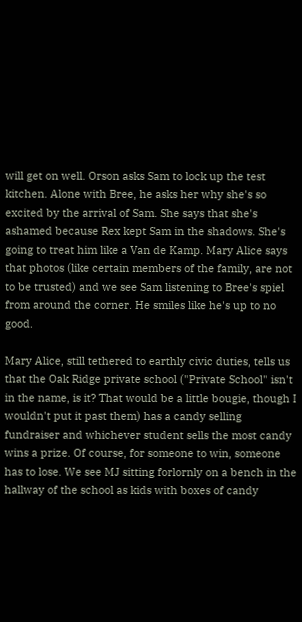will get on well. Orson asks Sam to lock up the test kitchen. Alone with Bree, he asks her why she's so excited by the arrival of Sam. She says that she's ashamed because Rex kept Sam in the shadows. She's going to treat him like a Van de Kamp. Mary Alice says that photos (like certain members of the family, are not to be trusted) and we see Sam listening to Bree's spiel from around the corner. He smiles like he's up to no good.

Mary Alice, still tethered to earthly civic duties, tells us that the Oak Ridge private school ("Private School" isn't in the name, is it? That would be a little bougie, though I wouldn't put it past them) has a candy selling fundraiser and whichever student sells the most candy wins a prize. Of course, for someone to win, someone has to lose. We see MJ sitting forlornly on a bench in the hallway of the school as kids with boxes of candy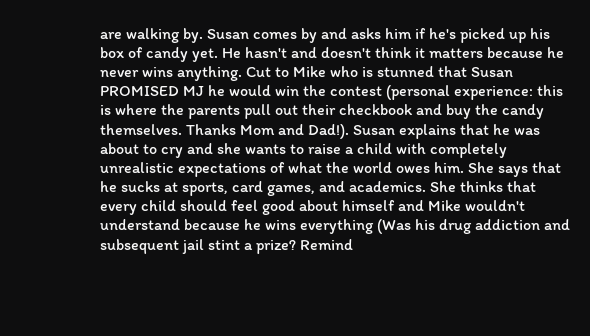are walking by. Susan comes by and asks him if he's picked up his box of candy yet. He hasn't and doesn't think it matters because he never wins anything. Cut to Mike who is stunned that Susan PROMISED MJ he would win the contest (personal experience: this is where the parents pull out their checkbook and buy the candy themselves. Thanks Mom and Dad!). Susan explains that he was about to cry and she wants to raise a child with completely unrealistic expectations of what the world owes him. She says that he sucks at sports, card games, and academics. She thinks that every child should feel good about himself and Mike wouldn't understand because he wins everything (Was his drug addiction and subsequent jail stint a prize? Remind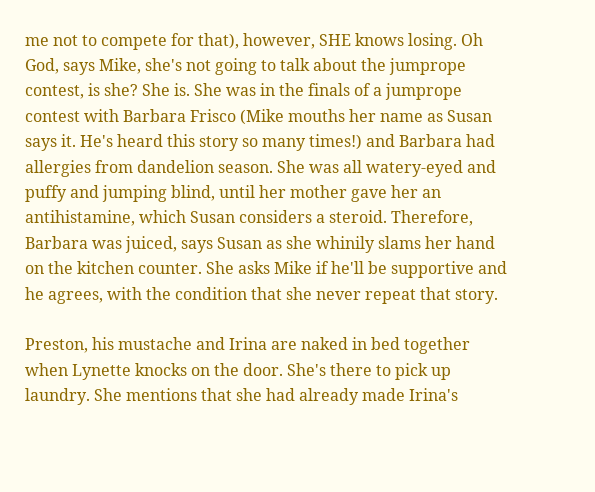me not to compete for that), however, SHE knows losing. Oh God, says Mike, she's not going to talk about the jumprope contest, is she? She is. She was in the finals of a jumprope contest with Barbara Frisco (Mike mouths her name as Susan says it. He's heard this story so many times!) and Barbara had allergies from dandelion season. She was all watery-eyed and puffy and jumping blind, until her mother gave her an antihistamine, which Susan considers a steroid. Therefore, Barbara was juiced, says Susan as she whinily slams her hand on the kitchen counter. She asks Mike if he'll be supportive and he agrees, with the condition that she never repeat that story.

Preston, his mustache and Irina are naked in bed together when Lynette knocks on the door. She's there to pick up laundry. She mentions that she had already made Irina's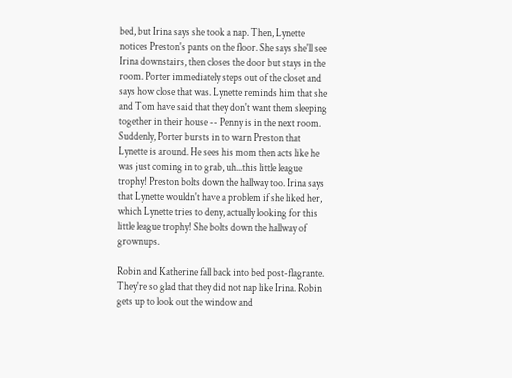bed, but Irina says she took a nap. Then, Lynette notices Preston's pants on the floor. She says she'll see Irina downstairs, then closes the door but stays in the room. Porter immediately steps out of the closet and says how close that was. Lynette reminds him that she and Tom have said that they don't want them sleeping together in their house -- Penny is in the next room. Suddenly, Porter bursts in to warn Preston that Lynette is around. He sees his mom then acts like he was just coming in to grab, uh...this little league trophy! Preston bolts down the hallway too. Irina says that Lynette wouldn't have a problem if she liked her, which Lynette tries to deny, actually looking for this little league trophy! She bolts down the hallway of grownups.

Robin and Katherine fall back into bed post-flagrante. They're so glad that they did not nap like Irina. Robin gets up to look out the window and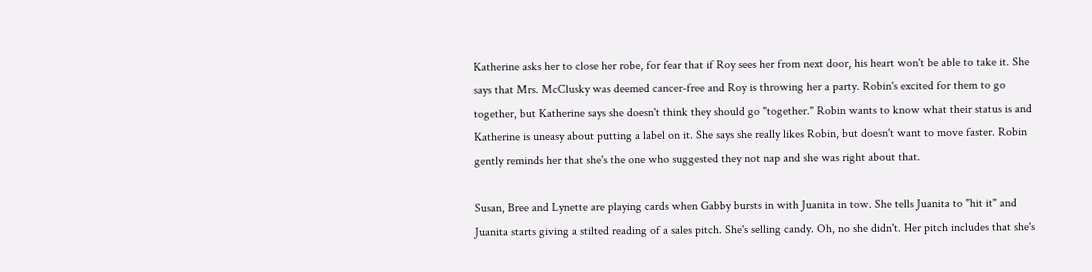Katherine asks her to close her robe, for fear that if Roy sees her from next door, his heart won't be able to take it. She says that Mrs. McClusky was deemed cancer-free and Roy is throwing her a party. Robin's excited for them to go together, but Katherine says she doesn't think they should go "together." Robin wants to know what their status is and Katherine is uneasy about putting a label on it. She says she really likes Robin, but doesn't want to move faster. Robin gently reminds her that she's the one who suggested they not nap and she was right about that.

Susan, Bree and Lynette are playing cards when Gabby bursts in with Juanita in tow. She tells Juanita to "hit it" and Juanita starts giving a stilted reading of a sales pitch. She's selling candy. Oh, no she didn't. Her pitch includes that she's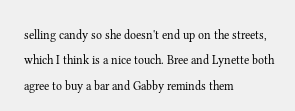selling candy so she doesn't end up on the streets, which I think is a nice touch. Bree and Lynette both agree to buy a bar and Gabby reminds them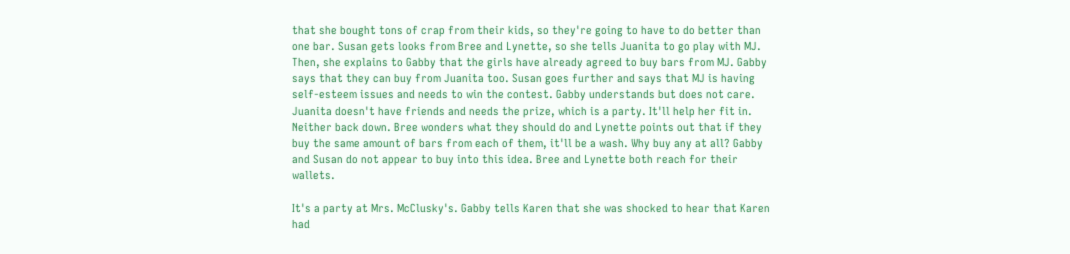that she bought tons of crap from their kids, so they're going to have to do better than one bar. Susan gets looks from Bree and Lynette, so she tells Juanita to go play with MJ. Then, she explains to Gabby that the girls have already agreed to buy bars from MJ. Gabby says that they can buy from Juanita too. Susan goes further and says that MJ is having self-esteem issues and needs to win the contest. Gabby understands but does not care. Juanita doesn't have friends and needs the prize, which is a party. It'll help her fit in. Neither back down. Bree wonders what they should do and Lynette points out that if they buy the same amount of bars from each of them, it'll be a wash. Why buy any at all? Gabby and Susan do not appear to buy into this idea. Bree and Lynette both reach for their wallets.

It's a party at Mrs. McClusky's. Gabby tells Karen that she was shocked to hear that Karen had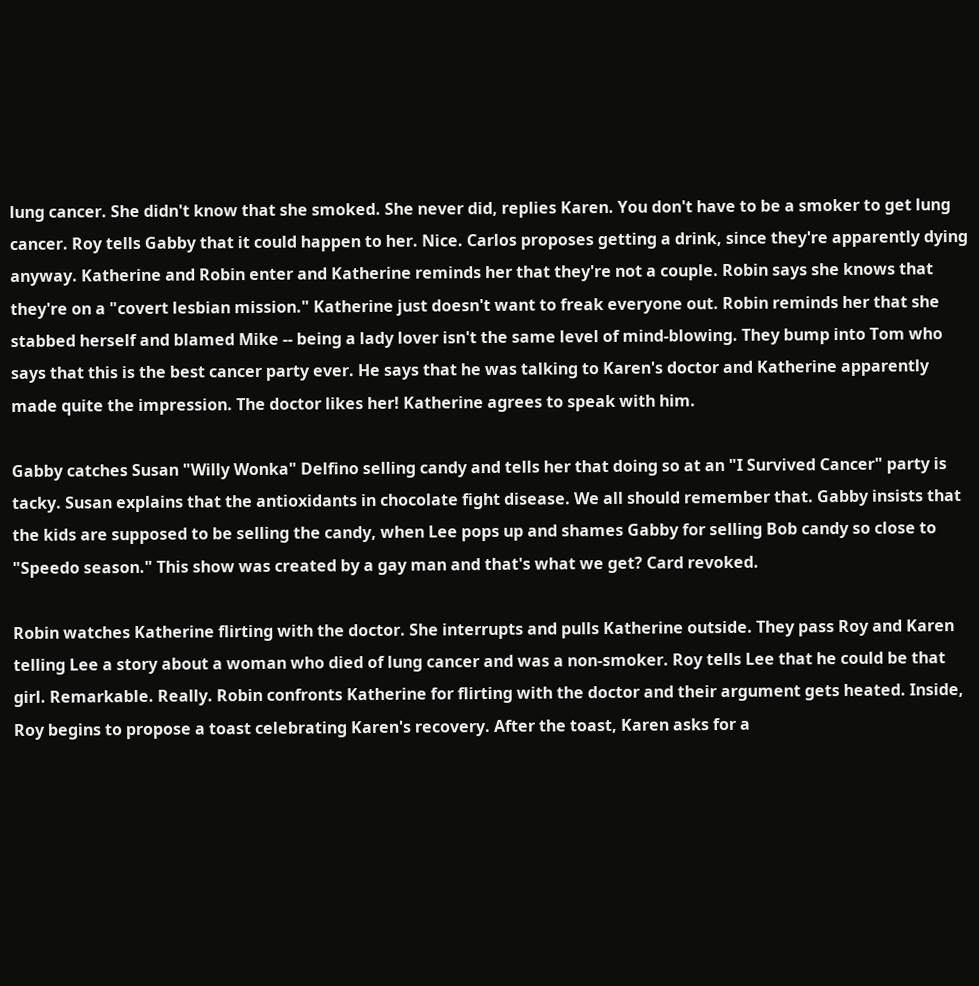lung cancer. She didn't know that she smoked. She never did, replies Karen. You don't have to be a smoker to get lung cancer. Roy tells Gabby that it could happen to her. Nice. Carlos proposes getting a drink, since they're apparently dying anyway. Katherine and Robin enter and Katherine reminds her that they're not a couple. Robin says she knows that they're on a "covert lesbian mission." Katherine just doesn't want to freak everyone out. Robin reminds her that she stabbed herself and blamed Mike -- being a lady lover isn't the same level of mind-blowing. They bump into Tom who says that this is the best cancer party ever. He says that he was talking to Karen's doctor and Katherine apparently made quite the impression. The doctor likes her! Katherine agrees to speak with him.

Gabby catches Susan "Willy Wonka" Delfino selling candy and tells her that doing so at an "I Survived Cancer" party is tacky. Susan explains that the antioxidants in chocolate fight disease. We all should remember that. Gabby insists that the kids are supposed to be selling the candy, when Lee pops up and shames Gabby for selling Bob candy so close to "Speedo season." This show was created by a gay man and that's what we get? Card revoked.

Robin watches Katherine flirting with the doctor. She interrupts and pulls Katherine outside. They pass Roy and Karen telling Lee a story about a woman who died of lung cancer and was a non-smoker. Roy tells Lee that he could be that girl. Remarkable. Really. Robin confronts Katherine for flirting with the doctor and their argument gets heated. Inside, Roy begins to propose a toast celebrating Karen's recovery. After the toast, Karen asks for a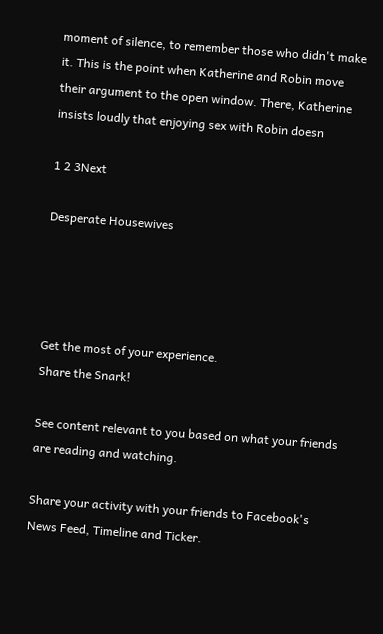moment of silence, to remember those who didn't make it. This is the point when Katherine and Robin move their argument to the open window. There, Katherine insists loudly that enjoying sex with Robin doesn

1 2 3Next

Desperate Housewives




Get the most of your experience.
Share the Snark!

See content relevant to you based on what your friends are reading and watching.

Share your activity with your friends to Facebook's News Feed, Timeline and Ticker.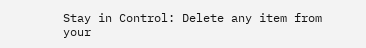Stay in Control: Delete any item from your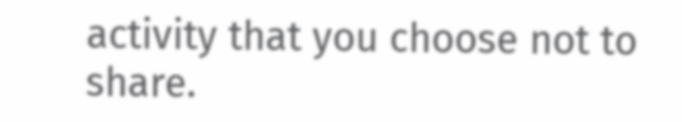activity that you choose not to share.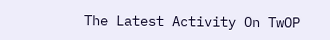The Latest Activity On TwOP